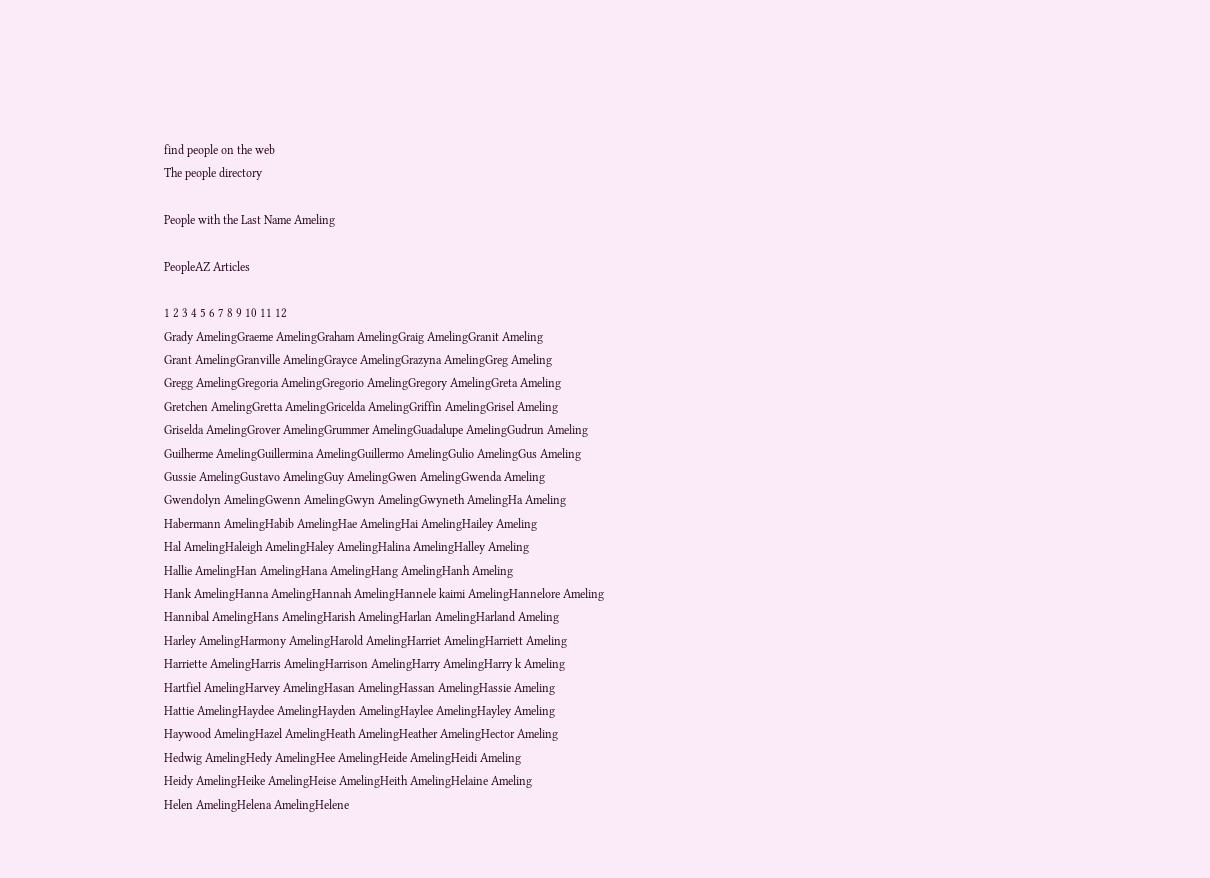find people on the web
The people directory

People with the Last Name Ameling

PeopleAZ Articles

1 2 3 4 5 6 7 8 9 10 11 12
Grady AmelingGraeme AmelingGraham AmelingGraig AmelingGranit Ameling
Grant AmelingGranville AmelingGrayce AmelingGrazyna AmelingGreg Ameling
Gregg AmelingGregoria AmelingGregorio AmelingGregory AmelingGreta Ameling
Gretchen AmelingGretta AmelingGricelda AmelingGriffin AmelingGrisel Ameling
Griselda AmelingGrover AmelingGrummer AmelingGuadalupe AmelingGudrun Ameling
Guilherme AmelingGuillermina AmelingGuillermo AmelingGulio AmelingGus Ameling
Gussie AmelingGustavo AmelingGuy AmelingGwen AmelingGwenda Ameling
Gwendolyn AmelingGwenn AmelingGwyn AmelingGwyneth AmelingHa Ameling
Habermann AmelingHabib AmelingHae AmelingHai AmelingHailey Ameling
Hal AmelingHaleigh AmelingHaley AmelingHalina AmelingHalley Ameling
Hallie AmelingHan AmelingHana AmelingHang AmelingHanh Ameling
Hank AmelingHanna AmelingHannah AmelingHannele kaimi AmelingHannelore Ameling
Hannibal AmelingHans AmelingHarish AmelingHarlan AmelingHarland Ameling
Harley AmelingHarmony AmelingHarold AmelingHarriet AmelingHarriett Ameling
Harriette AmelingHarris AmelingHarrison AmelingHarry AmelingHarry k Ameling
Hartfiel AmelingHarvey AmelingHasan AmelingHassan AmelingHassie Ameling
Hattie AmelingHaydee AmelingHayden AmelingHaylee AmelingHayley Ameling
Haywood AmelingHazel AmelingHeath AmelingHeather AmelingHector Ameling
Hedwig AmelingHedy AmelingHee AmelingHeide AmelingHeidi Ameling
Heidy AmelingHeike AmelingHeise AmelingHeith AmelingHelaine Ameling
Helen AmelingHelena AmelingHelene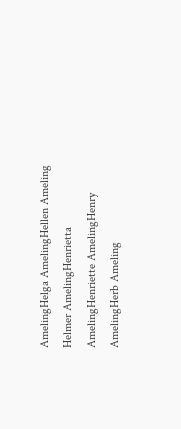AmelingHelga AmelingHellen Ameling
Helmer AmelingHenrietta AmelingHenriette AmelingHenry AmelingHerb Ameling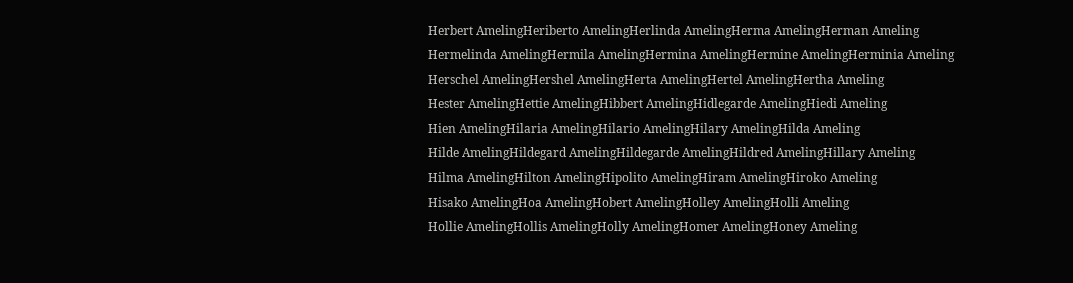Herbert AmelingHeriberto AmelingHerlinda AmelingHerma AmelingHerman Ameling
Hermelinda AmelingHermila AmelingHermina AmelingHermine AmelingHerminia Ameling
Herschel AmelingHershel AmelingHerta AmelingHertel AmelingHertha Ameling
Hester AmelingHettie AmelingHibbert AmelingHidlegarde AmelingHiedi Ameling
Hien AmelingHilaria AmelingHilario AmelingHilary AmelingHilda Ameling
Hilde AmelingHildegard AmelingHildegarde AmelingHildred AmelingHillary Ameling
Hilma AmelingHilton AmelingHipolito AmelingHiram AmelingHiroko Ameling
Hisako AmelingHoa AmelingHobert AmelingHolley AmelingHolli Ameling
Hollie AmelingHollis AmelingHolly AmelingHomer AmelingHoney Ameling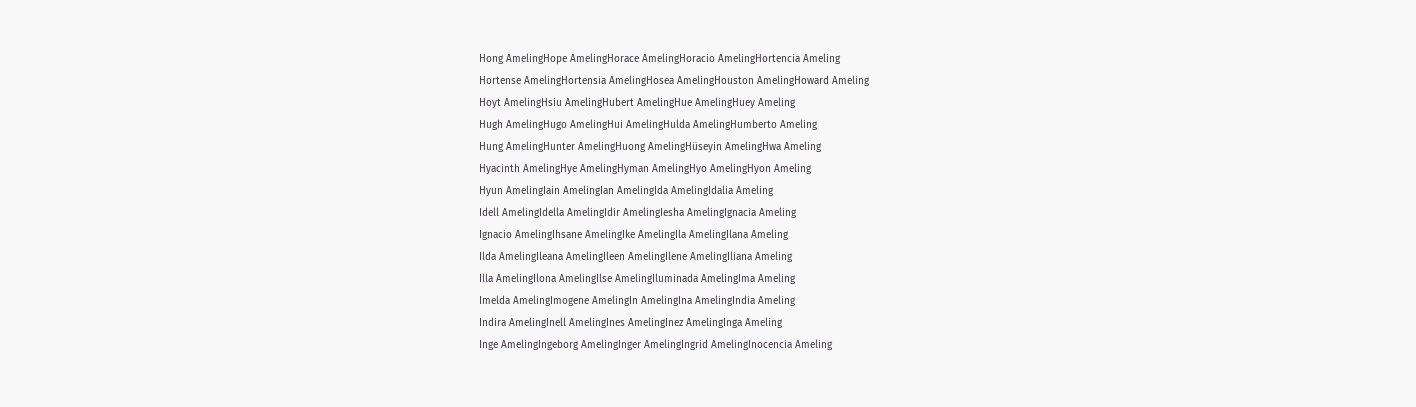Hong AmelingHope AmelingHorace AmelingHoracio AmelingHortencia Ameling
Hortense AmelingHortensia AmelingHosea AmelingHouston AmelingHoward Ameling
Hoyt AmelingHsiu AmelingHubert AmelingHue AmelingHuey Ameling
Hugh AmelingHugo AmelingHui AmelingHulda AmelingHumberto Ameling
Hung AmelingHunter AmelingHuong AmelingHüseyin AmelingHwa Ameling
Hyacinth AmelingHye AmelingHyman AmelingHyo AmelingHyon Ameling
Hyun AmelingIain AmelingIan AmelingIda AmelingIdalia Ameling
Idell AmelingIdella AmelingIdir AmelingIesha AmelingIgnacia Ameling
Ignacio AmelingIhsane AmelingIke AmelingIla AmelingIlana Ameling
Ilda AmelingIleana AmelingIleen AmelingIlene AmelingIliana Ameling
Illa AmelingIlona AmelingIlse AmelingIluminada AmelingIma Ameling
Imelda AmelingImogene AmelingIn AmelingIna AmelingIndia Ameling
Indira AmelingInell AmelingInes AmelingInez AmelingInga Ameling
Inge AmelingIngeborg AmelingInger AmelingIngrid AmelingInocencia Ameling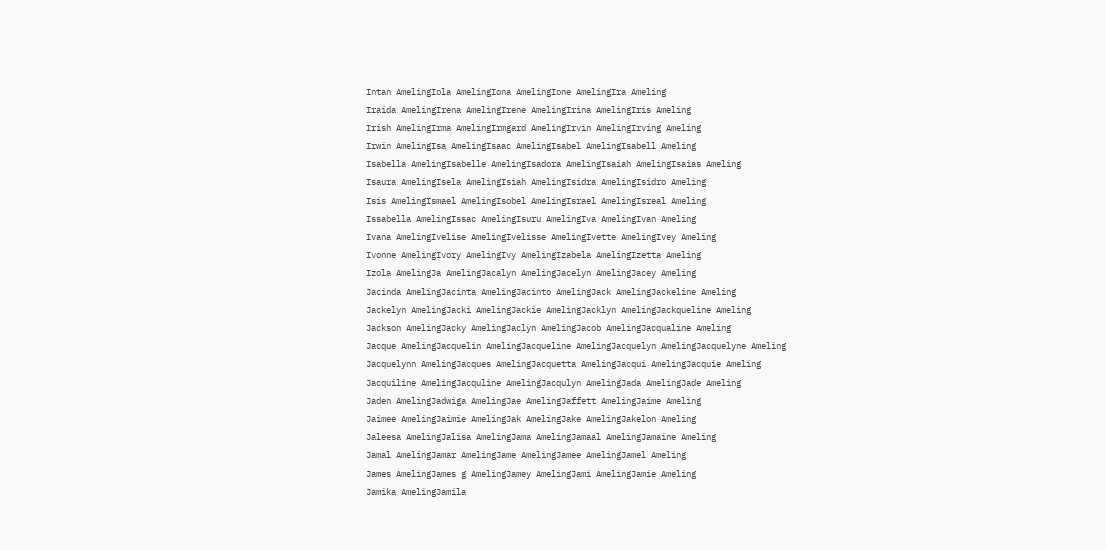Intan AmelingIola AmelingIona AmelingIone AmelingIra Ameling
Iraida AmelingIrena AmelingIrene AmelingIrina AmelingIris Ameling
Irish AmelingIrma AmelingIrmgard AmelingIrvin AmelingIrving Ameling
Irwin AmelingIsa AmelingIsaac AmelingIsabel AmelingIsabell Ameling
Isabella AmelingIsabelle AmelingIsadora AmelingIsaiah AmelingIsaias Ameling
Isaura AmelingIsela AmelingIsiah AmelingIsidra AmelingIsidro Ameling
Isis AmelingIsmael AmelingIsobel AmelingIsrael AmelingIsreal Ameling
Issabella AmelingIssac AmelingIsuru AmelingIva AmelingIvan Ameling
Ivana AmelingIvelise AmelingIvelisse AmelingIvette AmelingIvey Ameling
Ivonne AmelingIvory AmelingIvy AmelingIzabela AmelingIzetta Ameling
Izola AmelingJa AmelingJacalyn AmelingJacelyn AmelingJacey Ameling
Jacinda AmelingJacinta AmelingJacinto AmelingJack AmelingJackeline Ameling
Jackelyn AmelingJacki AmelingJackie AmelingJacklyn AmelingJackqueline Ameling
Jackson AmelingJacky AmelingJaclyn AmelingJacob AmelingJacqualine Ameling
Jacque AmelingJacquelin AmelingJacqueline AmelingJacquelyn AmelingJacquelyne Ameling
Jacquelynn AmelingJacques AmelingJacquetta AmelingJacqui AmelingJacquie Ameling
Jacquiline AmelingJacquline AmelingJacqulyn AmelingJada AmelingJade Ameling
Jaden AmelingJadwiga AmelingJae AmelingJaffett AmelingJaime Ameling
Jaimee AmelingJaimie AmelingJak AmelingJake AmelingJakelon Ameling
Jaleesa AmelingJalisa AmelingJama AmelingJamaal AmelingJamaine Ameling
Jamal AmelingJamar AmelingJame AmelingJamee AmelingJamel Ameling
James AmelingJames g AmelingJamey AmelingJami AmelingJamie Ameling
Jamika AmelingJamila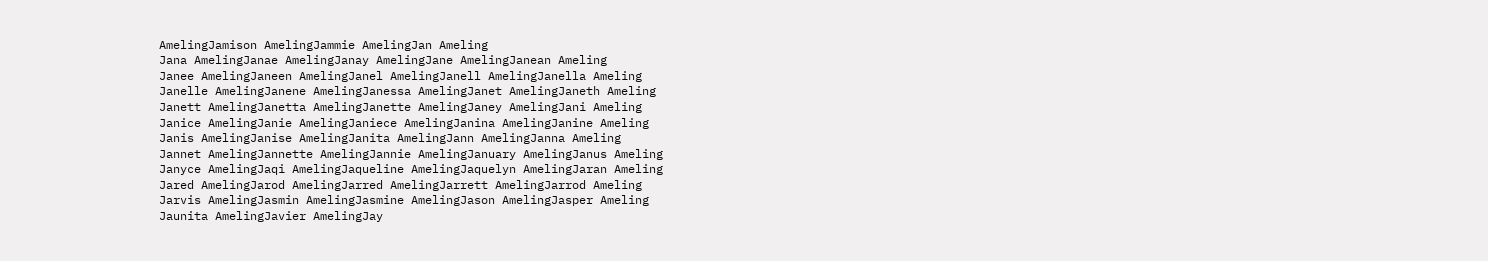AmelingJamison AmelingJammie AmelingJan Ameling
Jana AmelingJanae AmelingJanay AmelingJane AmelingJanean Ameling
Janee AmelingJaneen AmelingJanel AmelingJanell AmelingJanella Ameling
Janelle AmelingJanene AmelingJanessa AmelingJanet AmelingJaneth Ameling
Janett AmelingJanetta AmelingJanette AmelingJaney AmelingJani Ameling
Janice AmelingJanie AmelingJaniece AmelingJanina AmelingJanine Ameling
Janis AmelingJanise AmelingJanita AmelingJann AmelingJanna Ameling
Jannet AmelingJannette AmelingJannie AmelingJanuary AmelingJanus Ameling
Janyce AmelingJaqi AmelingJaqueline AmelingJaquelyn AmelingJaran Ameling
Jared AmelingJarod AmelingJarred AmelingJarrett AmelingJarrod Ameling
Jarvis AmelingJasmin AmelingJasmine AmelingJason AmelingJasper Ameling
Jaunita AmelingJavier AmelingJay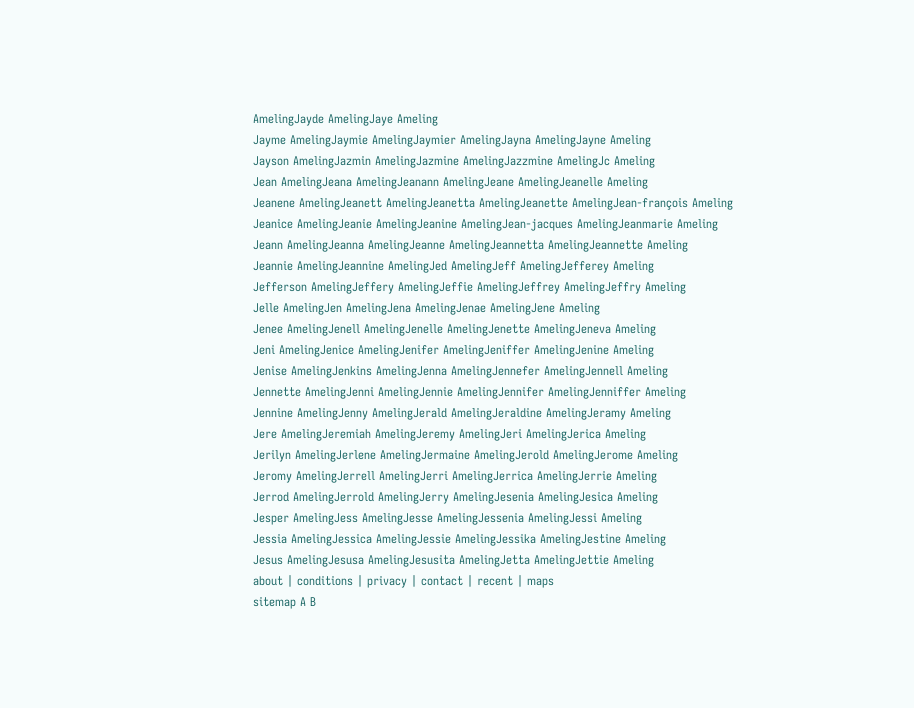AmelingJayde AmelingJaye Ameling
Jayme AmelingJaymie AmelingJaymier AmelingJayna AmelingJayne Ameling
Jayson AmelingJazmin AmelingJazmine AmelingJazzmine AmelingJc Ameling
Jean AmelingJeana AmelingJeanann AmelingJeane AmelingJeanelle Ameling
Jeanene AmelingJeanett AmelingJeanetta AmelingJeanette AmelingJean-françois Ameling
Jeanice AmelingJeanie AmelingJeanine AmelingJean-jacques AmelingJeanmarie Ameling
Jeann AmelingJeanna AmelingJeanne AmelingJeannetta AmelingJeannette Ameling
Jeannie AmelingJeannine AmelingJed AmelingJeff AmelingJefferey Ameling
Jefferson AmelingJeffery AmelingJeffie AmelingJeffrey AmelingJeffry Ameling
Jelle AmelingJen AmelingJena AmelingJenae AmelingJene Ameling
Jenee AmelingJenell AmelingJenelle AmelingJenette AmelingJeneva Ameling
Jeni AmelingJenice AmelingJenifer AmelingJeniffer AmelingJenine Ameling
Jenise AmelingJenkins AmelingJenna AmelingJennefer AmelingJennell Ameling
Jennette AmelingJenni AmelingJennie AmelingJennifer AmelingJenniffer Ameling
Jennine AmelingJenny AmelingJerald AmelingJeraldine AmelingJeramy Ameling
Jere AmelingJeremiah AmelingJeremy AmelingJeri AmelingJerica Ameling
Jerilyn AmelingJerlene AmelingJermaine AmelingJerold AmelingJerome Ameling
Jeromy AmelingJerrell AmelingJerri AmelingJerrica AmelingJerrie Ameling
Jerrod AmelingJerrold AmelingJerry AmelingJesenia AmelingJesica Ameling
Jesper AmelingJess AmelingJesse AmelingJessenia AmelingJessi Ameling
Jessia AmelingJessica AmelingJessie AmelingJessika AmelingJestine Ameling
Jesus AmelingJesusa AmelingJesusita AmelingJetta AmelingJettie Ameling
about | conditions | privacy | contact | recent | maps
sitemap A B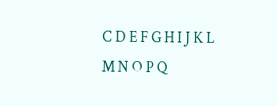C D E F G H I J K L M N O P Q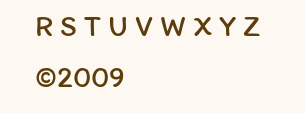R S T U V W X Y Z ©2009